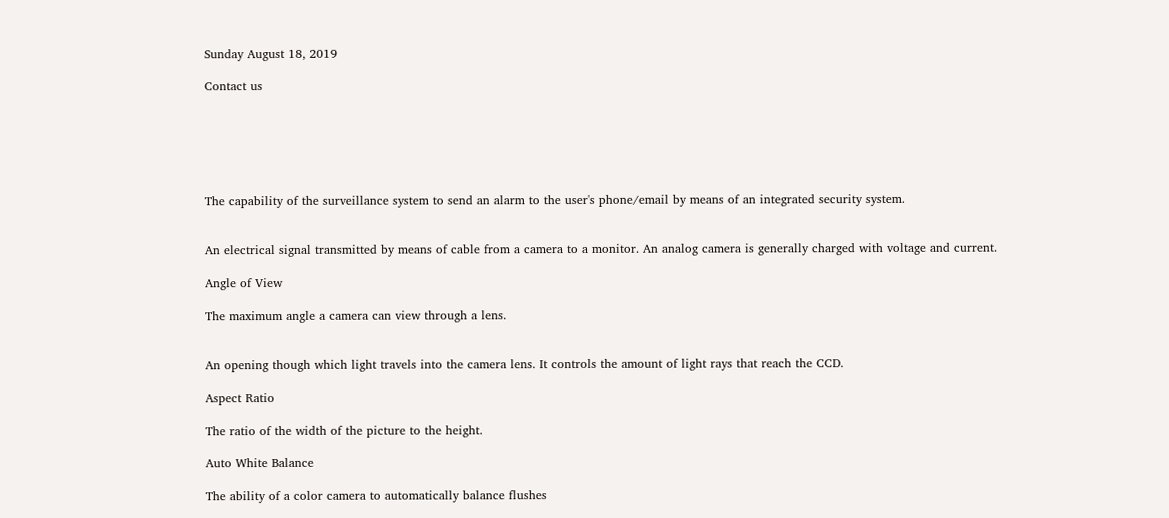Sunday August 18, 2019

Contact us






The capability of the surveillance system to send an alarm to the user's phone/email by means of an integrated security system.


An electrical signal transmitted by means of cable from a camera to a monitor. An analog camera is generally charged with voltage and current.

Angle of View

The maximum angle a camera can view through a lens.


An opening though which light travels into the camera lens. It controls the amount of light rays that reach the CCD.

Aspect Ratio

The ratio of the width of the picture to the height.

Auto White Balance

The ability of a color camera to automatically balance flushes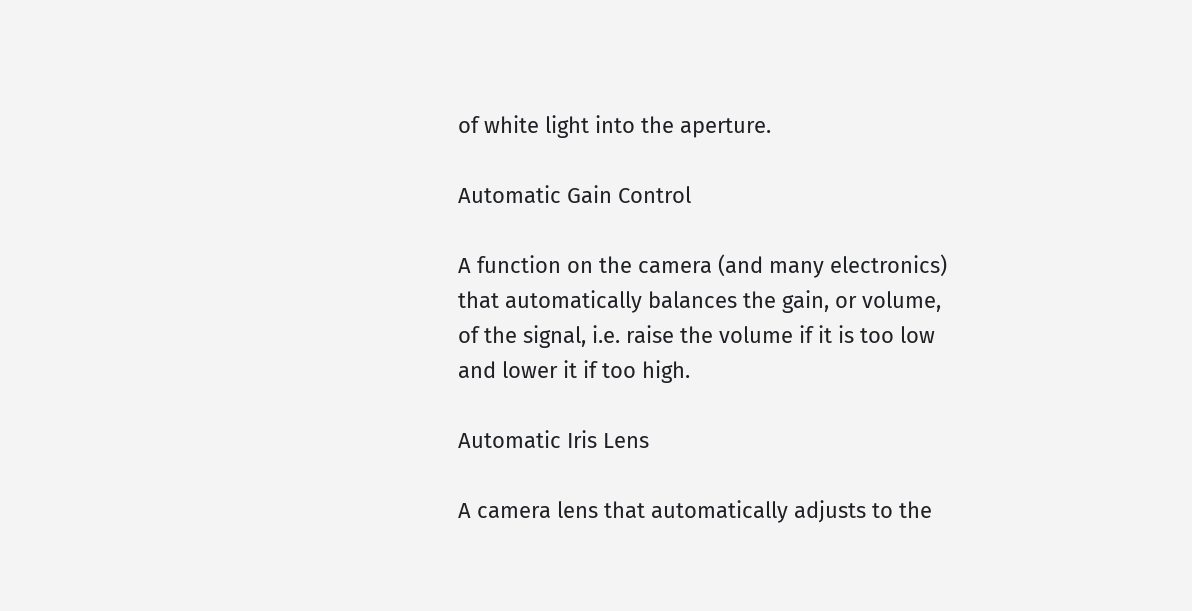of white light into the aperture.

Automatic Gain Control

A function on the camera (and many electronics) that automatically balances the gain, or volume, of the signal, i.e. raise the volume if it is too low and lower it if too high.

Automatic Iris Lens

A camera lens that automatically adjusts to the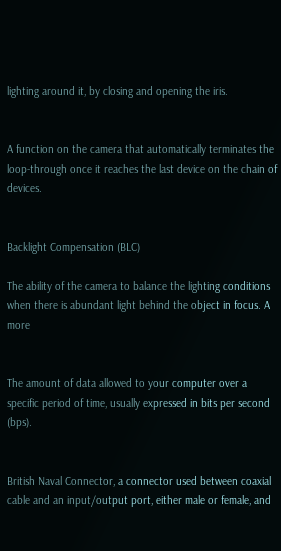lighting around it, by closing and opening the iris.


A function on the camera that automatically terminates the loop-through once it reaches the last device on the chain of devices.


Backlight Compensation (BLC)

The ability of the camera to balance the lighting conditions when there is abundant light behind the object in focus. A more


The amount of data allowed to your computer over a specific period of time, usually expressed in bits per second (bps).


British Naval Connector, a connector used between coaxial cable and an input/output port, either male or female, and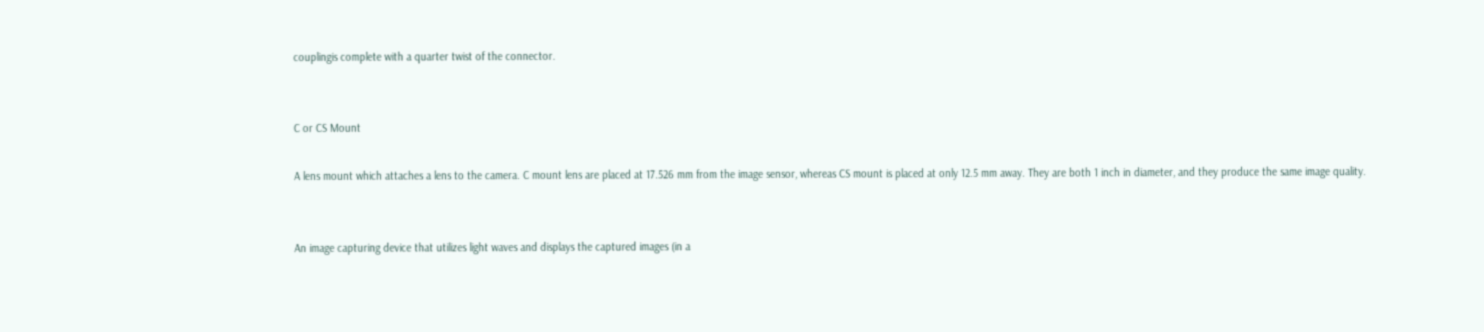couplingis complete with a quarter twist of the connector.


C or CS Mount

A lens mount which attaches a lens to the camera. C mount lens are placed at 17.526 mm from the image sensor, whereas CS mount is placed at only 12.5 mm away. They are both 1 inch in diameter, and they produce the same image quality.


An image capturing device that utilizes light waves and displays the captured images (in a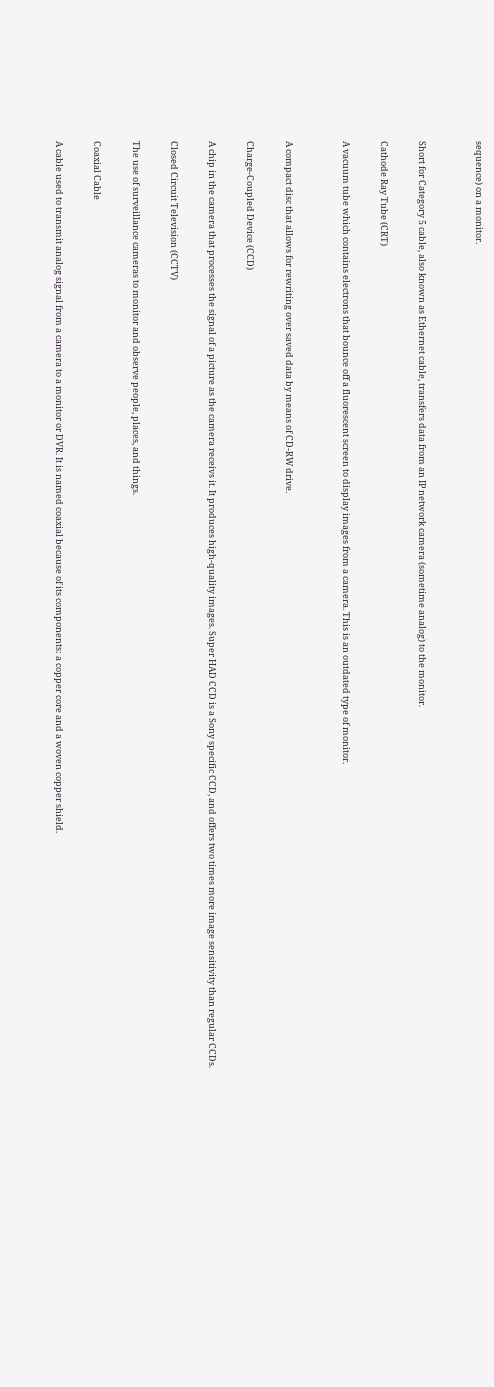sequence) on a monitor.


Short for Category 5 cable, also known as Ethernet cable, transfers data from an IP network camera (sometime analog) to the monitor.

Cathode Ray Tube (CRT)

A vacuum tube which contains electrons that bounce off a fluorescent screen to display images from a camera. This is an outdated type of monitor.


A compact disc that allows for rewriting over saved data by means of CD-RW drive.

Charge-Coupled Device (CCD)

A chip in the camera that processes the signal of a picture as the camera receivs it. It produces high-quality images. Super HAD CCD is a Sony specific CCD, and offers two times more image sensitivity than regular CCDs.

Closed Circuit Television (CCTV)

The use of surveillance cameras to monitor and observe people, places, and things.

Coaxial Cable

A cable used to transmit analog signal from a camera to a monitor or DVR. It is named coaxial because of its components: a copper core and a woven copper shield.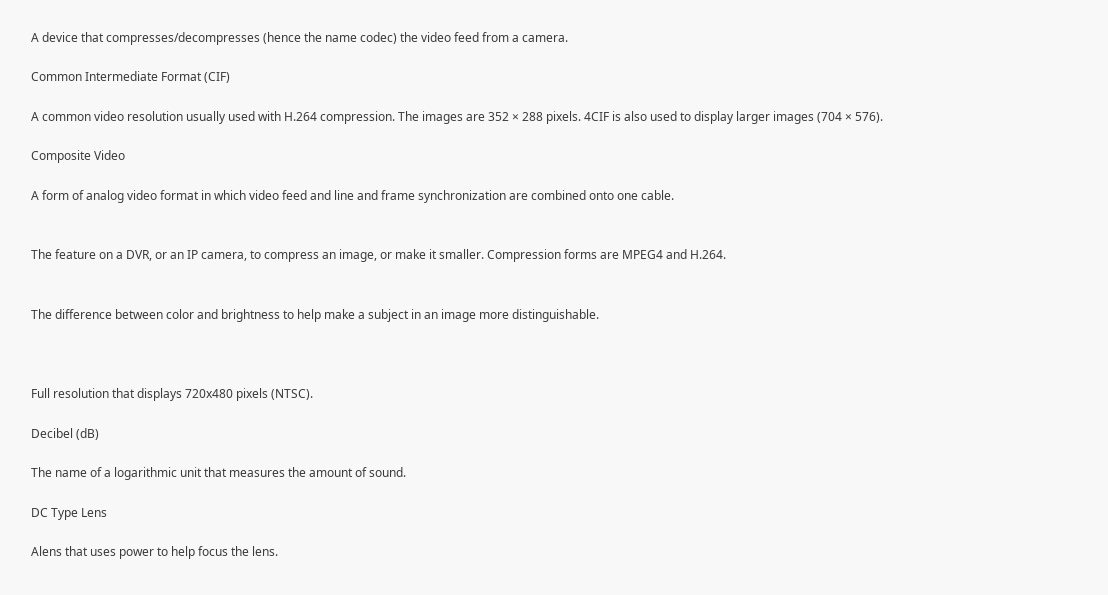A device that compresses/decompresses (hence the name codec) the video feed from a camera.

Common Intermediate Format (CIF)

A common video resolution usually used with H.264 compression. The images are 352 × 288 pixels. 4CIF is also used to display larger images (704 × 576).

Composite Video

A form of analog video format in which video feed and line and frame synchronization are combined onto one cable.


The feature on a DVR, or an IP camera, to compress an image, or make it smaller. Compression forms are MPEG4 and H.264.


The difference between color and brightness to help make a subject in an image more distinguishable.



Full resolution that displays 720x480 pixels (NTSC).

Decibel (dB)

The name of a logarithmic unit that measures the amount of sound.

DC Type Lens

Alens that uses power to help focus the lens.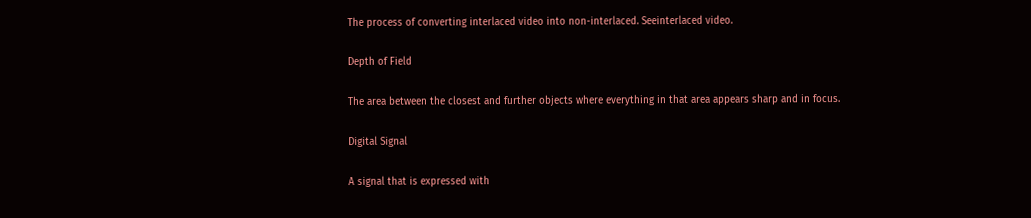The process of converting interlaced video into non-interlaced. Seeinterlaced video.

Depth of Field

The area between the closest and further objects where everything in that area appears sharp and in focus.

Digital Signal

A signal that is expressed with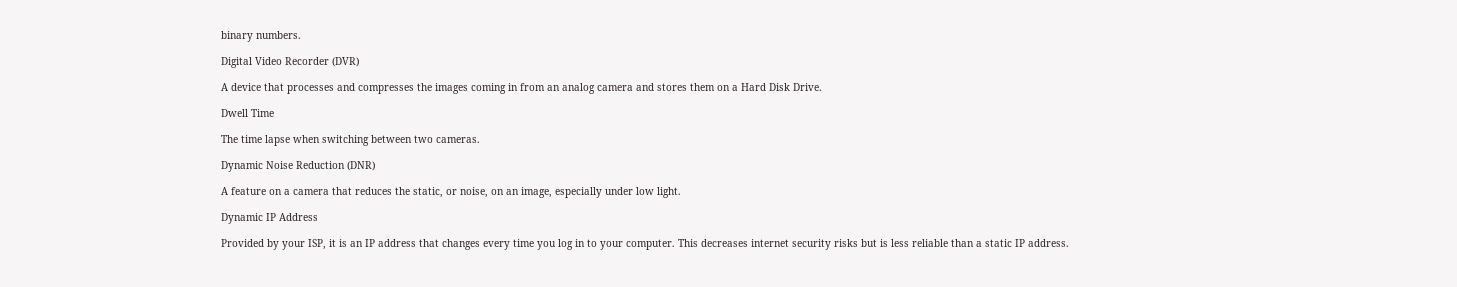binary numbers.

Digital Video Recorder (DVR)

A device that processes and compresses the images coming in from an analog camera and stores them on a Hard Disk Drive.

Dwell Time

The time lapse when switching between two cameras.

Dynamic Noise Reduction (DNR)

A feature on a camera that reduces the static, or noise, on an image, especially under low light.

Dynamic IP Address

Provided by your ISP, it is an IP address that changes every time you log in to your computer. This decreases internet security risks but is less reliable than a static IP address.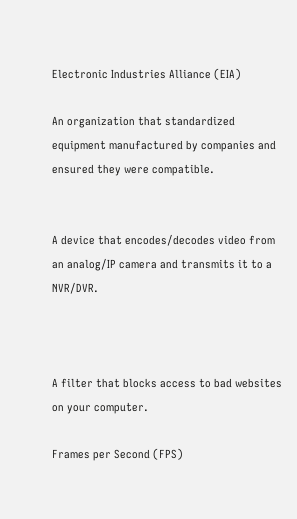Electronic Industries Alliance (EIA)

An organization that standardized equipment manufactured by companies and ensured they were compatible.


A device that encodes/decodes video from an analog/IP camera and transmits it to a NVR/DVR.



A filter that blocks access to bad websites on your computer.

Frames per Second (FPS)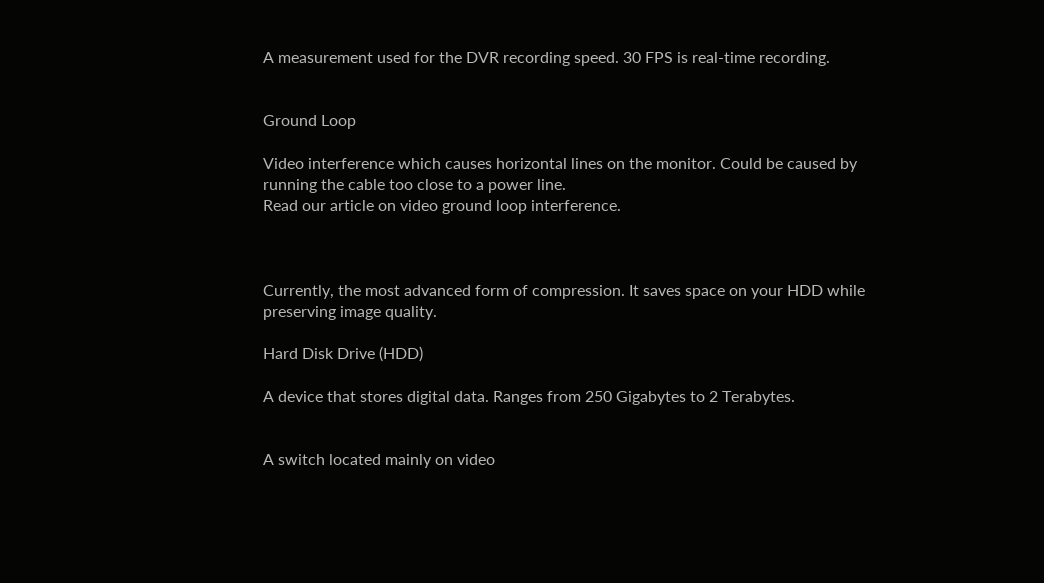A measurement used for the DVR recording speed. 30 FPS is real-time recording.


Ground Loop

Video interference which causes horizontal lines on the monitor. Could be caused by running the cable too close to a power line.
Read our article on video ground loop interference.



Currently, the most advanced form of compression. It saves space on your HDD while preserving image quality.

Hard Disk Drive (HDD)

A device that stores digital data. Ranges from 250 Gigabytes to 2 Terabytes.


A switch located mainly on video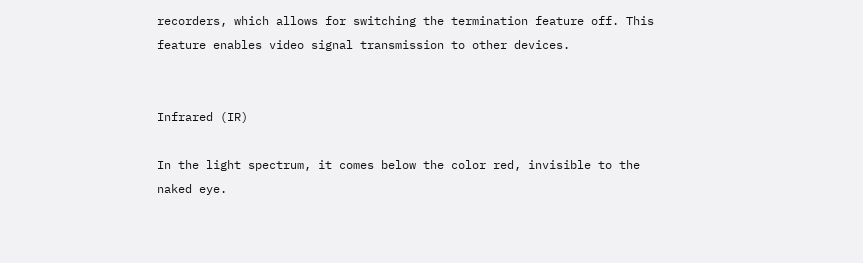recorders, which allows for switching the termination feature off. This feature enables video signal transmission to other devices.


Infrared (IR)

In the light spectrum, it comes below the color red, invisible to the naked eye.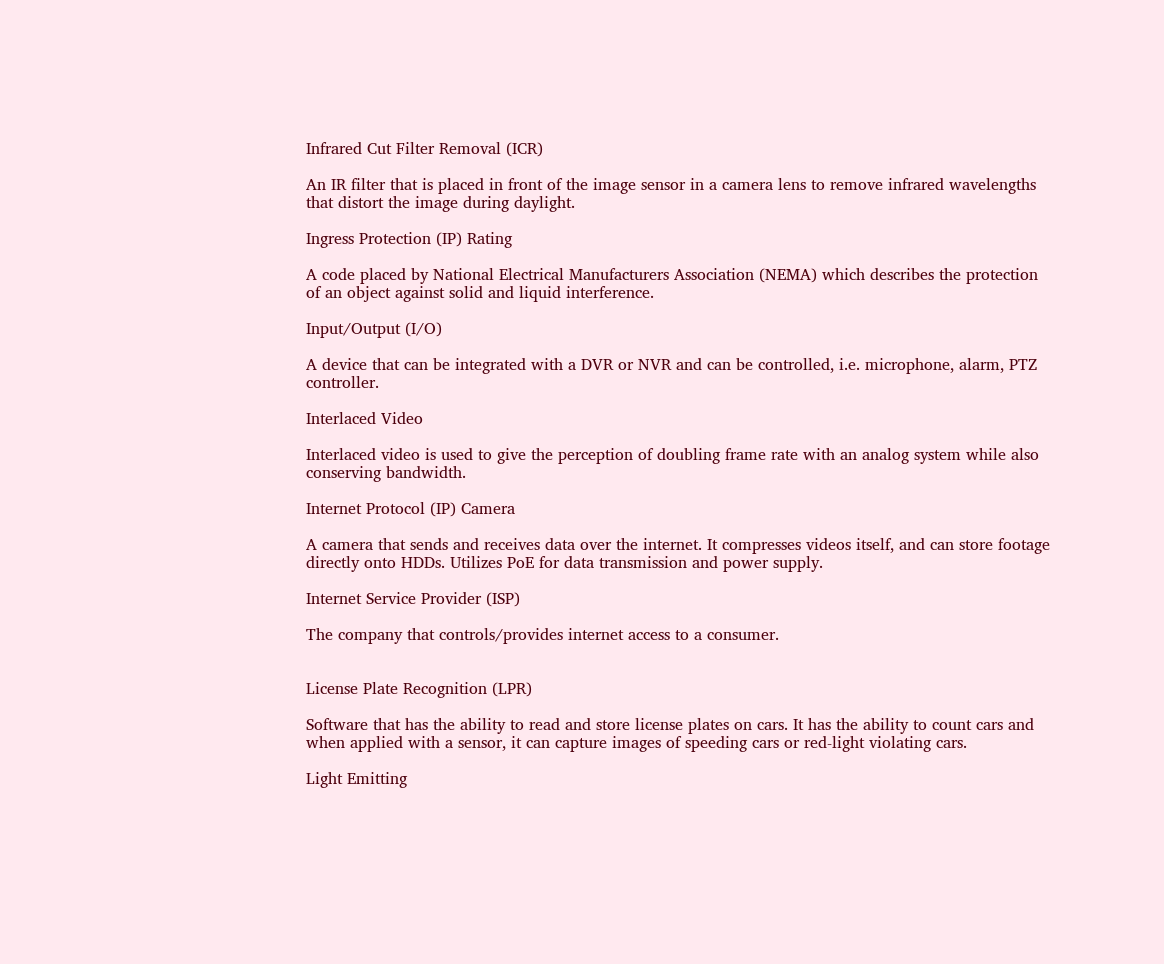Infrared Cut Filter Removal (ICR)

An IR filter that is placed in front of the image sensor in a camera lens to remove infrared wavelengths that distort the image during daylight.

Ingress Protection (IP) Rating

A code placed by National Electrical Manufacturers Association (NEMA) which describes the protection of an object against solid and liquid interference.

Input/Output (I/O)

A device that can be integrated with a DVR or NVR and can be controlled, i.e. microphone, alarm, PTZ controller.

Interlaced Video

Interlaced video is used to give the perception of doubling frame rate with an analog system while also conserving bandwidth.

Internet Protocol (IP) Camera

A camera that sends and receives data over the internet. It compresses videos itself, and can store footage directly onto HDDs. Utilizes PoE for data transmission and power supply.

Internet Service Provider (ISP)

The company that controls/provides internet access to a consumer.


License Plate Recognition (LPR)

Software that has the ability to read and store license plates on cars. It has the ability to count cars and when applied with a sensor, it can capture images of speeding cars or red-light violating cars.

Light Emitting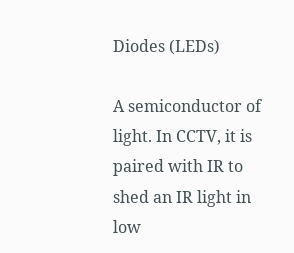Diodes (LEDs)

A semiconductor of light. In CCTV, it is paired with IR to shed an IR light in low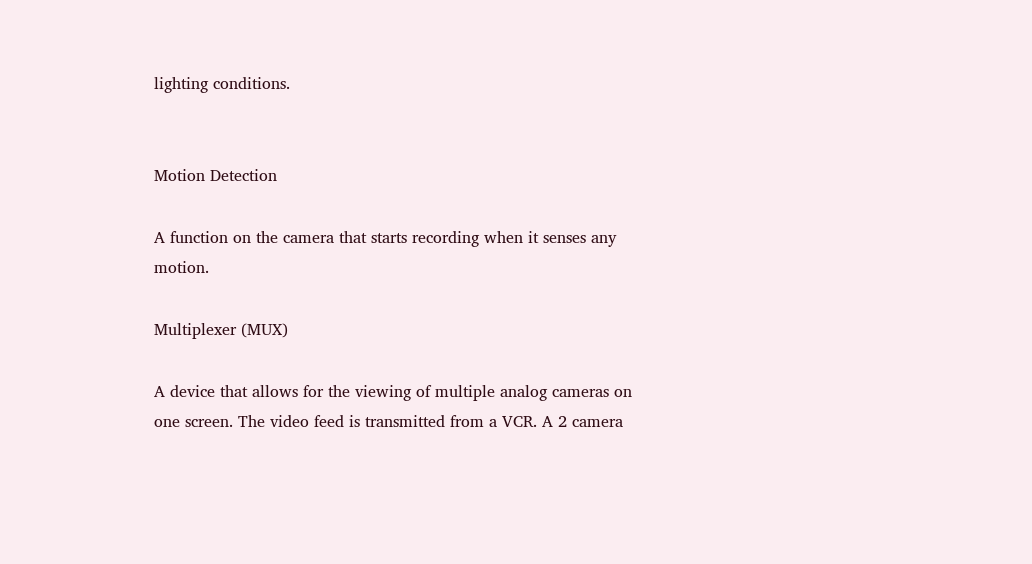lighting conditions.


Motion Detection

A function on the camera that starts recording when it senses any motion.

Multiplexer (MUX)

A device that allows for the viewing of multiple analog cameras on one screen. The video feed is transmitted from a VCR. A 2 camera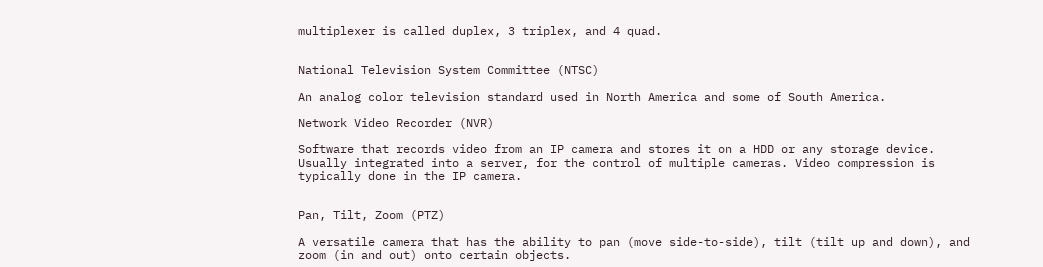multiplexer is called duplex, 3 triplex, and 4 quad.


National Television System Committee (NTSC)

An analog color television standard used in North America and some of South America.

Network Video Recorder (NVR)

Software that records video from an IP camera and stores it on a HDD or any storage device. Usually integrated into a server, for the control of multiple cameras. Video compression is typically done in the IP camera.


Pan, Tilt, Zoom (PTZ)

A versatile camera that has the ability to pan (move side-to-side), tilt (tilt up and down), and zoom (in and out) onto certain objects.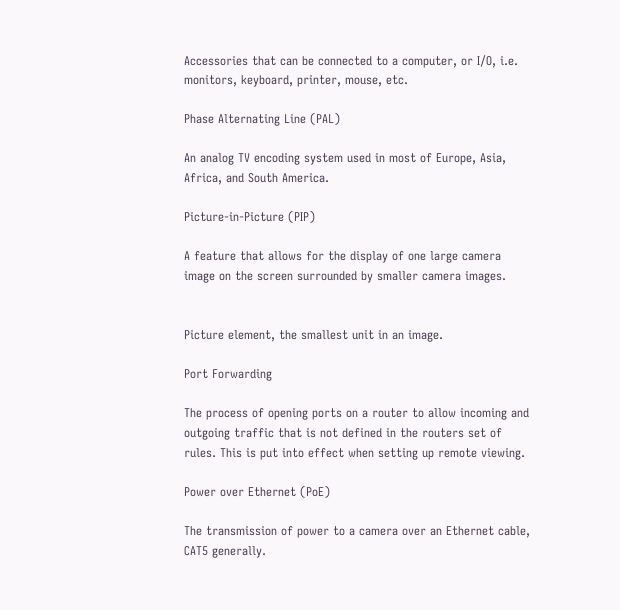Accessories that can be connected to a computer, or I/O, i.e. monitors, keyboard, printer, mouse, etc.

Phase Alternating Line (PAL)

An analog TV encoding system used in most of Europe, Asia, Africa, and South America.

Picture-in-Picture (PIP)

A feature that allows for the display of one large camera image on the screen surrounded by smaller camera images.


Picture element, the smallest unit in an image.

Port Forwarding

The process of opening ports on a router to allow incoming and outgoing traffic that is not defined in the routers set of rules. This is put into effect when setting up remote viewing.

Power over Ethernet (PoE)

The transmission of power to a camera over an Ethernet cable, CAT5 generally.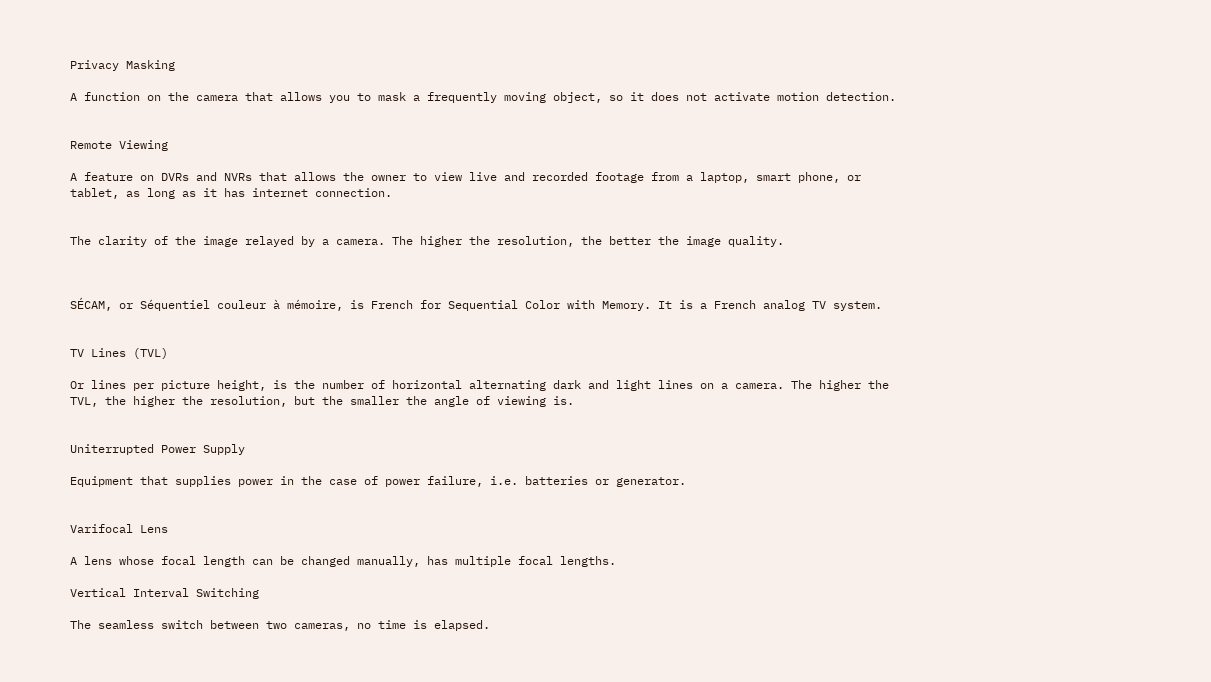Privacy Masking

A function on the camera that allows you to mask a frequently moving object, so it does not activate motion detection.


Remote Viewing

A feature on DVRs and NVRs that allows the owner to view live and recorded footage from a laptop, smart phone, or tablet, as long as it has internet connection.


The clarity of the image relayed by a camera. The higher the resolution, the better the image quality.



SÉCAM, or Séquentiel couleur à mémoire, is French for Sequential Color with Memory. It is a French analog TV system.


TV Lines (TVL)

Or lines per picture height, is the number of horizontal alternating dark and light lines on a camera. The higher the TVL, the higher the resolution, but the smaller the angle of viewing is.


Uniterrupted Power Supply

Equipment that supplies power in the case of power failure, i.e. batteries or generator.


Varifocal Lens

A lens whose focal length can be changed manually, has multiple focal lengths.

Vertical Interval Switching

The seamless switch between two cameras, no time is elapsed.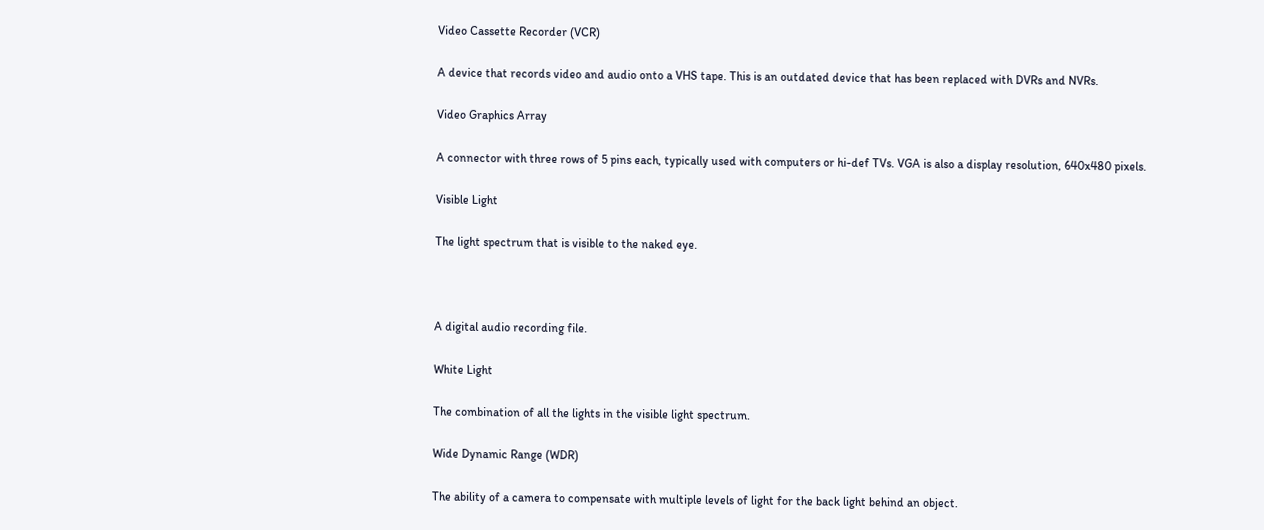Video Cassette Recorder (VCR)

A device that records video and audio onto a VHS tape. This is an outdated device that has been replaced with DVRs and NVRs.

Video Graphics Array

A connector with three rows of 5 pins each, typically used with computers or hi-def TVs. VGA is also a display resolution, 640x480 pixels.

Visible Light

The light spectrum that is visible to the naked eye.



A digital audio recording file.

White Light

The combination of all the lights in the visible light spectrum.

Wide Dynamic Range (WDR)

The ability of a camera to compensate with multiple levels of light for the back light behind an object.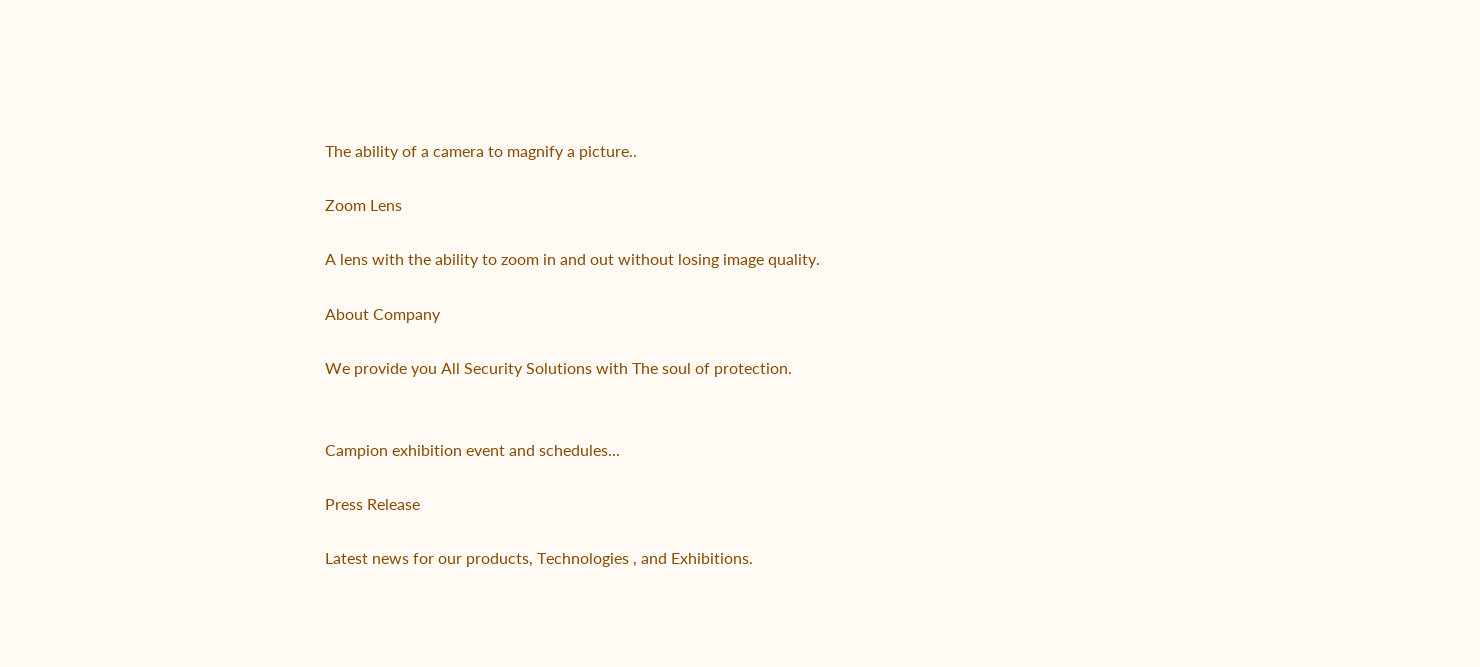The ability of a camera to magnify a picture..

Zoom Lens

A lens with the ability to zoom in and out without losing image quality.

About Company

We provide you All Security Solutions with The soul of protection.


Campion exhibition event and schedules...

Press Release

Latest news for our products, Technologies , and Exhibitions.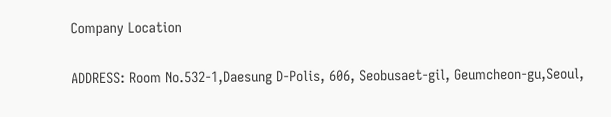Company Location

ADDRESS: Room No.532-1,Daesung D-Polis, 606, Seobusaet-gil, Geumcheon-gu,Seoul,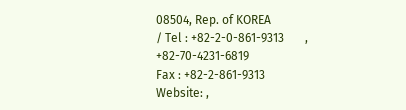08504, Rep. of KOREA
/ Tel : +82-2-0-861-9313       ,       +82-70-4231-6819
Fax : +82-2-861-9313
Website: ,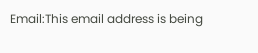Email:This email address is being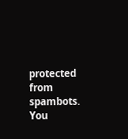protected from spambots. You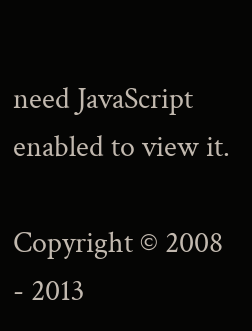need JavaScript enabled to view it.

Copyright © 2008 - 2013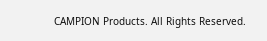CAMPION Products. All Rights Reserved.